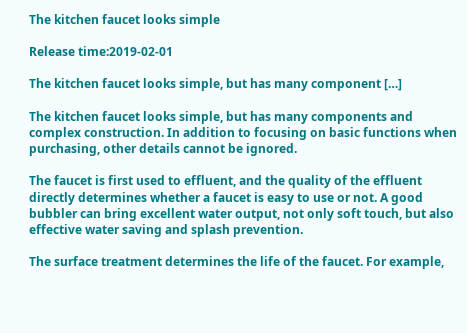The kitchen faucet looks simple

Release time:2019-02-01

The kitchen faucet looks simple, but has many component […]

The kitchen faucet looks simple, but has many components and complex construction. In addition to focusing on basic functions when purchasing, other details cannot be ignored.

The faucet is first used to effluent, and the quality of the effluent directly determines whether a faucet is easy to use or not. A good bubbler can bring excellent water output, not only soft touch, but also effective water saving and splash prevention.

The surface treatment determines the life of the faucet. For example,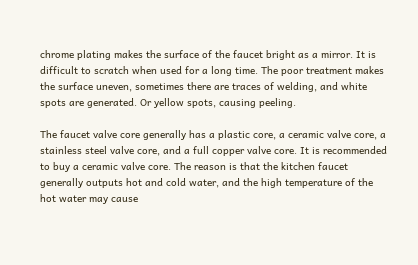chrome plating makes the surface of the faucet bright as a mirror. It is difficult to scratch when used for a long time. The poor treatment makes the surface uneven, sometimes there are traces of welding, and white spots are generated. Or yellow spots, causing peeling.

The faucet valve core generally has a plastic core, a ceramic valve core, a stainless steel valve core, and a full copper valve core. It is recommended to buy a ceramic valve core. The reason is that the kitchen faucet generally outputs hot and cold water, and the high temperature of the hot water may cause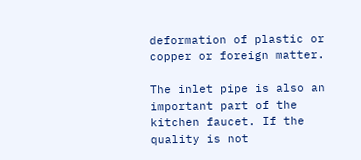deformation of plastic or copper or foreign matter.

The inlet pipe is also an important part of the kitchen faucet. If the quality is not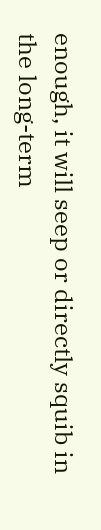enough, it will seep or directly squib in the long-term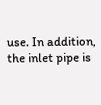use. In addition, the inlet pipe is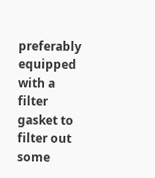preferably equipped with a filter gasket to filter out some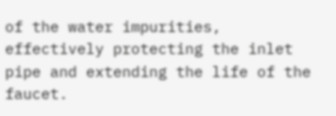of the water impurities, effectively protecting the inlet pipe and extending the life of the faucet.